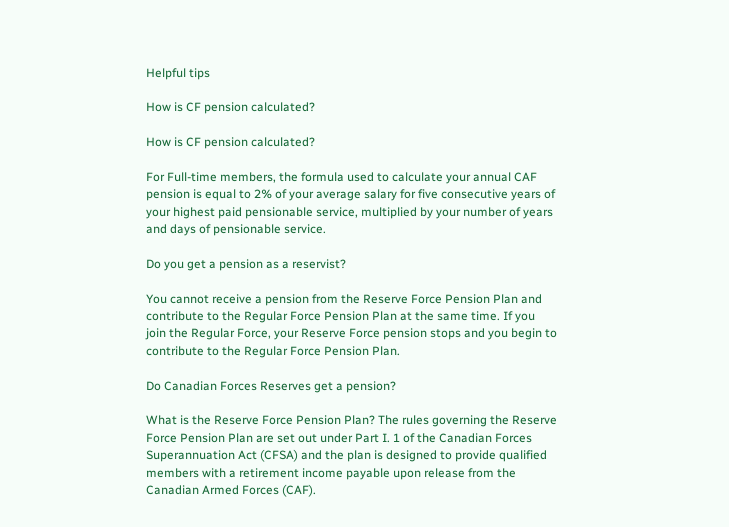Helpful tips

How is CF pension calculated?

How is CF pension calculated?

For Full-time members, the formula used to calculate your annual CAF pension is equal to 2% of your average salary for five consecutive years of your highest paid pensionable service, multiplied by your number of years and days of pensionable service.

Do you get a pension as a reservist?

You cannot receive a pension from the Reserve Force Pension Plan and contribute to the Regular Force Pension Plan at the same time. If you join the Regular Force, your Reserve Force pension stops and you begin to contribute to the Regular Force Pension Plan.

Do Canadian Forces Reserves get a pension?

What is the Reserve Force Pension Plan? The rules governing the Reserve Force Pension Plan are set out under Part I. 1 of the Canadian Forces Superannuation Act (CFSA) and the plan is designed to provide qualified members with a retirement income payable upon release from the Canadian Armed Forces (CAF).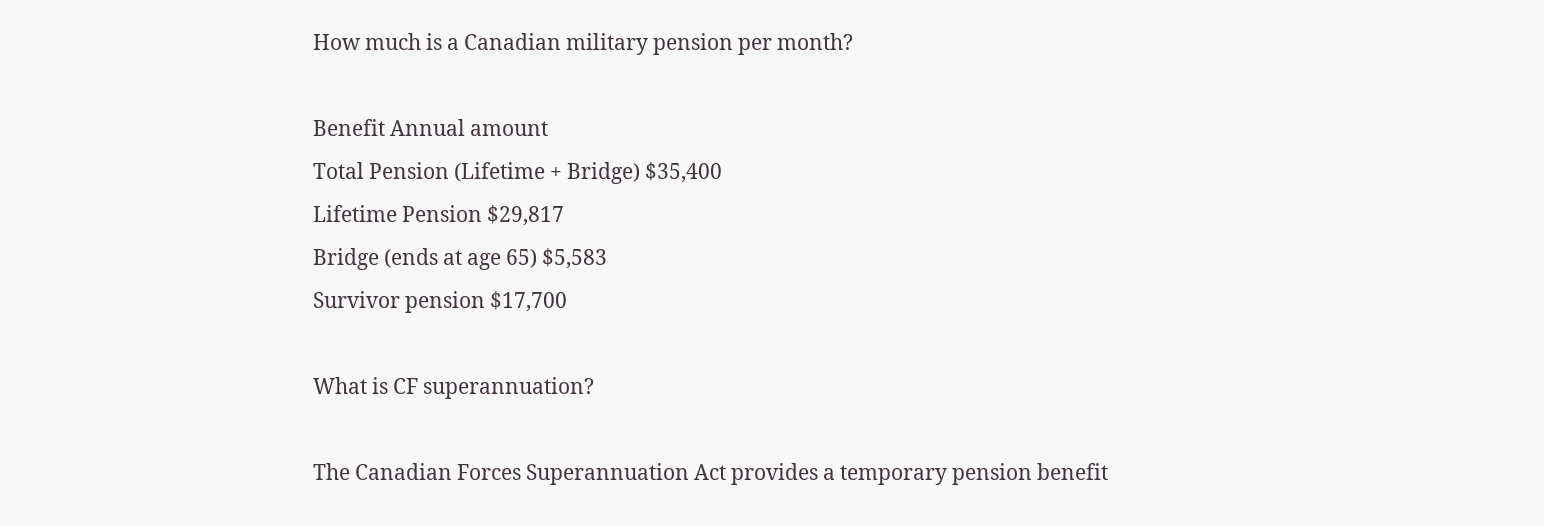How much is a Canadian military pension per month?

Benefit Annual amount
Total Pension (Lifetime + Bridge) $35,400
Lifetime Pension $29,817
Bridge (ends at age 65) $5,583
Survivor pension $17,700

What is CF superannuation?

The Canadian Forces Superannuation Act provides a temporary pension benefit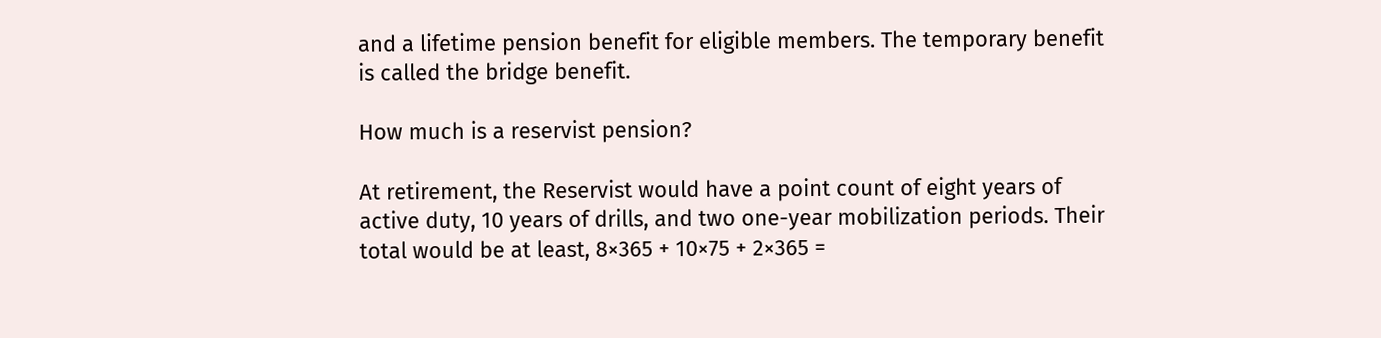and a lifetime pension benefit for eligible members. The temporary benefit is called the bridge benefit.

How much is a reservist pension?

At retirement, the Reservist would have a point count of eight years of active duty, 10 years of drills, and two one-year mobilization periods. Their total would be at least, 8×365 + 10×75 + 2×365 =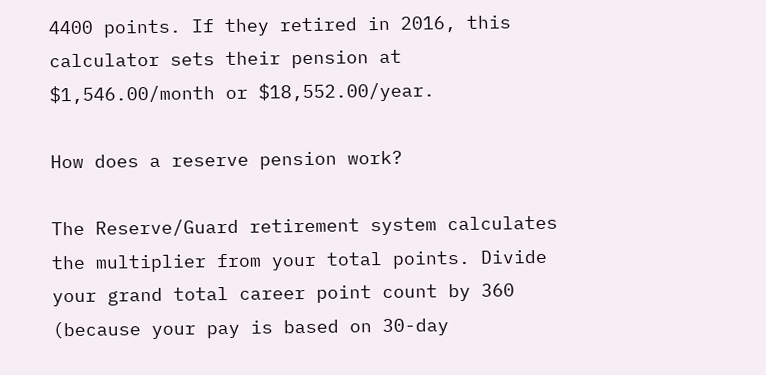4400 points. If they retired in 2016, this calculator sets their pension at $1,546.00/month or $18,552.00/year.

How does a reserve pension work?

The Reserve/Guard retirement system calculates the multiplier from your total points. Divide your grand total career point count by 360 (because your pay is based on 30-day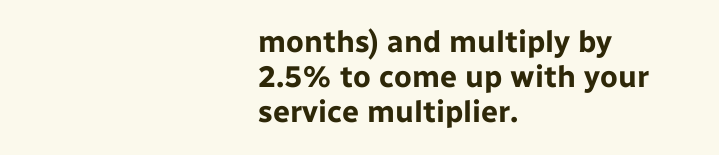months) and multiply by 2.5% to come up with your service multiplier.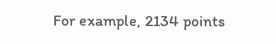For example, 2134 points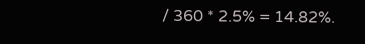/ 360 * 2.5% = 14.82%.